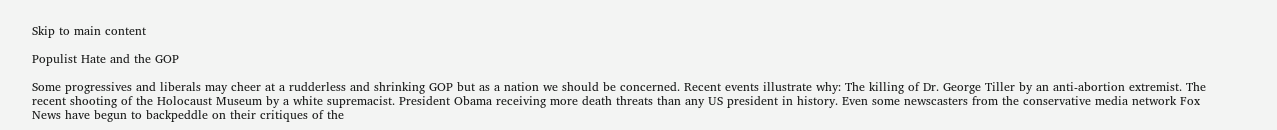Skip to main content

Populist Hate and the GOP

Some progressives and liberals may cheer at a rudderless and shrinking GOP but as a nation we should be concerned. Recent events illustrate why: The killing of Dr. George Tiller by an anti-abortion extremist. The recent shooting of the Holocaust Museum by a white supremacist. President Obama receiving more death threats than any US president in history. Even some newscasters from the conservative media network Fox News have begun to backpeddle on their critiques of the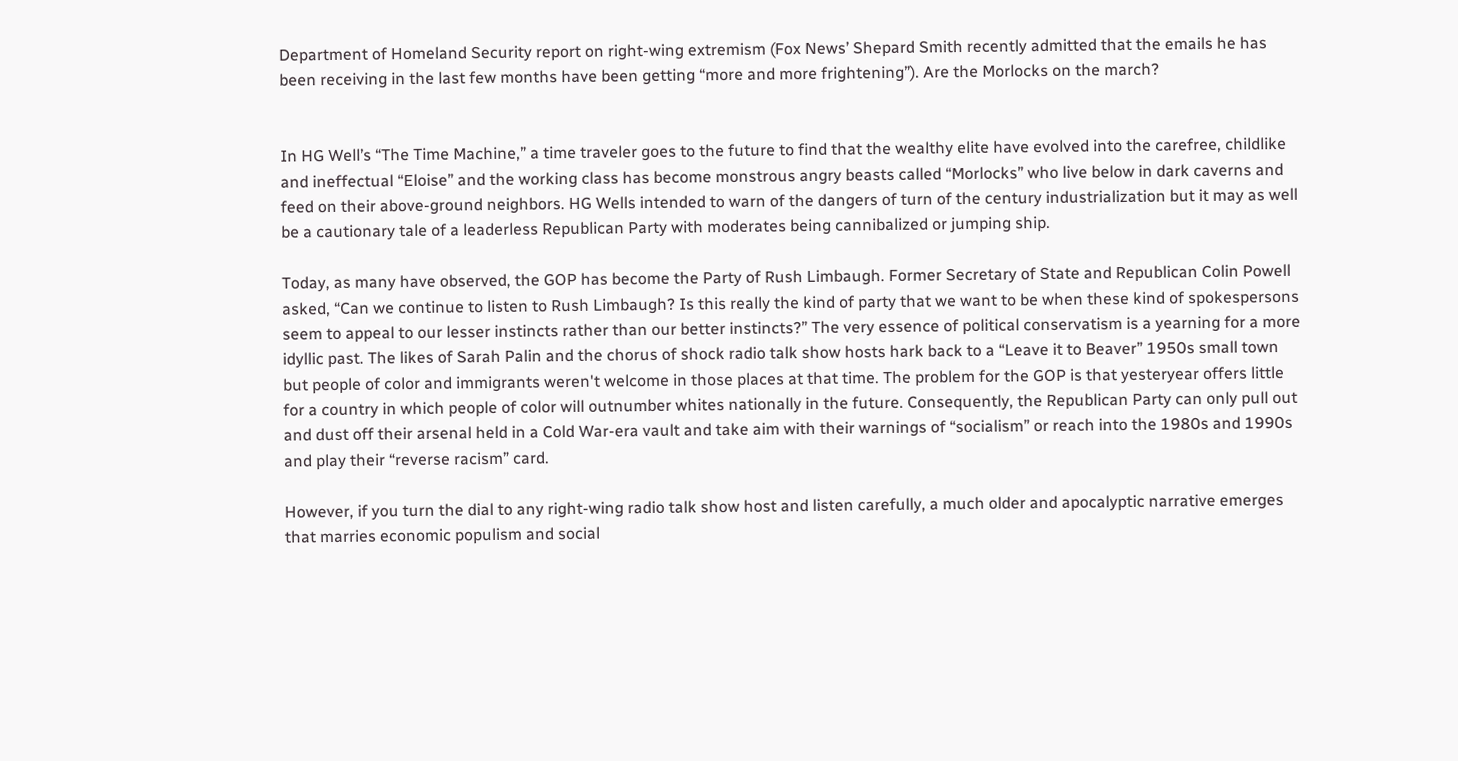Department of Homeland Security report on right-wing extremism (Fox News’ Shepard Smith recently admitted that the emails he has been receiving in the last few months have been getting “more and more frightening”). Are the Morlocks on the march?


In HG Well’s “The Time Machine,” a time traveler goes to the future to find that the wealthy elite have evolved into the carefree, childlike and ineffectual “Eloise” and the working class has become monstrous angry beasts called “Morlocks” who live below in dark caverns and feed on their above-ground neighbors. HG Wells intended to warn of the dangers of turn of the century industrialization but it may as well be a cautionary tale of a leaderless Republican Party with moderates being cannibalized or jumping ship.

Today, as many have observed, the GOP has become the Party of Rush Limbaugh. Former Secretary of State and Republican Colin Powell asked, “Can we continue to listen to Rush Limbaugh? Is this really the kind of party that we want to be when these kind of spokespersons seem to appeal to our lesser instincts rather than our better instincts?” The very essence of political conservatism is a yearning for a more idyllic past. The likes of Sarah Palin and the chorus of shock radio talk show hosts hark back to a “Leave it to Beaver” 1950s small town but people of color and immigrants weren't welcome in those places at that time. The problem for the GOP is that yesteryear offers little for a country in which people of color will outnumber whites nationally in the future. Consequently, the Republican Party can only pull out and dust off their arsenal held in a Cold War-era vault and take aim with their warnings of “socialism” or reach into the 1980s and 1990s and play their “reverse racism” card.

However, if you turn the dial to any right-wing radio talk show host and listen carefully, a much older and apocalyptic narrative emerges that marries economic populism and social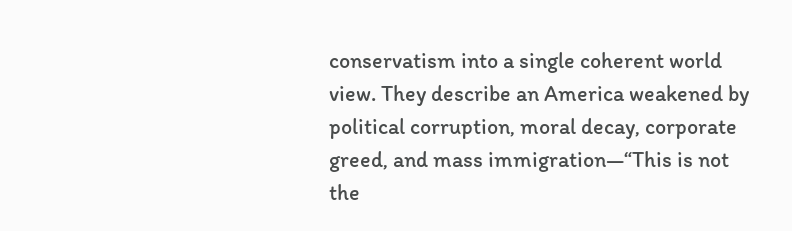conservatism into a single coherent world view. They describe an America weakened by political corruption, moral decay, corporate greed, and mass immigration—“This is not the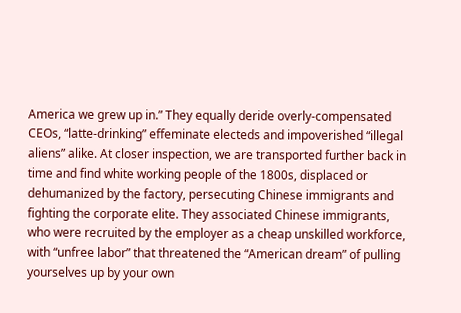America we grew up in.” They equally deride overly-compensated CEOs, “latte-drinking” effeminate electeds and impoverished “illegal aliens” alike. At closer inspection, we are transported further back in time and find white working people of the 1800s, displaced or dehumanized by the factory, persecuting Chinese immigrants and fighting the corporate elite. They associated Chinese immigrants, who were recruited by the employer as a cheap unskilled workforce, with “unfree labor” that threatened the “American dream” of pulling yourselves up by your own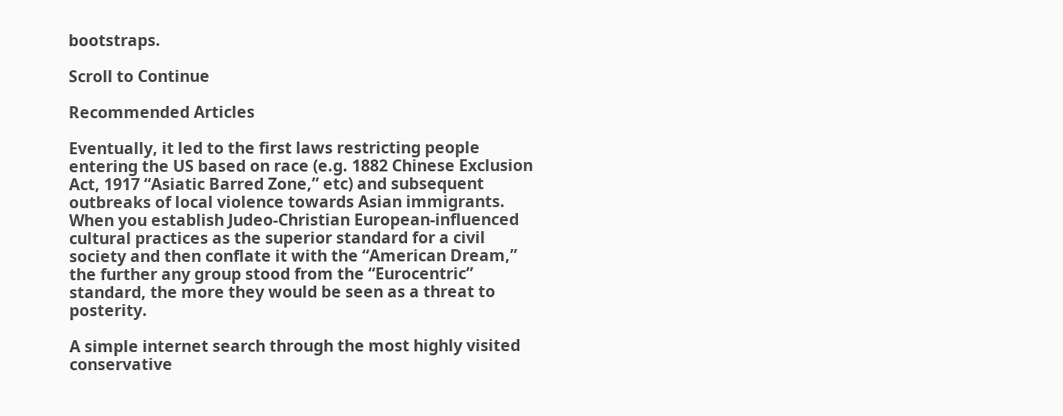bootstraps.

Scroll to Continue

Recommended Articles

Eventually, it led to the first laws restricting people entering the US based on race (e.g. 1882 Chinese Exclusion Act, 1917 “Asiatic Barred Zone,” etc) and subsequent outbreaks of local violence towards Asian immigrants. When you establish Judeo-Christian European-influenced cultural practices as the superior standard for a civil society and then conflate it with the “American Dream,” the further any group stood from the “Eurocentric” standard, the more they would be seen as a threat to posterity.

A simple internet search through the most highly visited conservative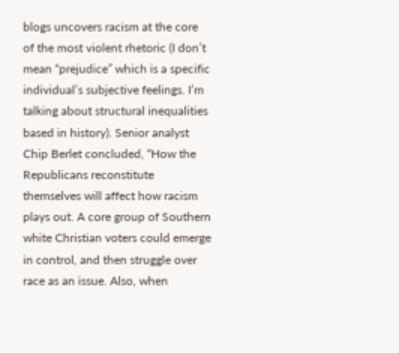blogs uncovers racism at the core of the most violent rhetoric (I don’t mean “prejudice” which is a specific individual’s subjective feelings. I’m talking about structural inequalities based in history). Senior analyst Chip Berlet concluded, “How the Republicans reconstitute themselves will affect how racism plays out. A core group of Southern white Christian voters could emerge in control, and then struggle over race as an issue. Also, when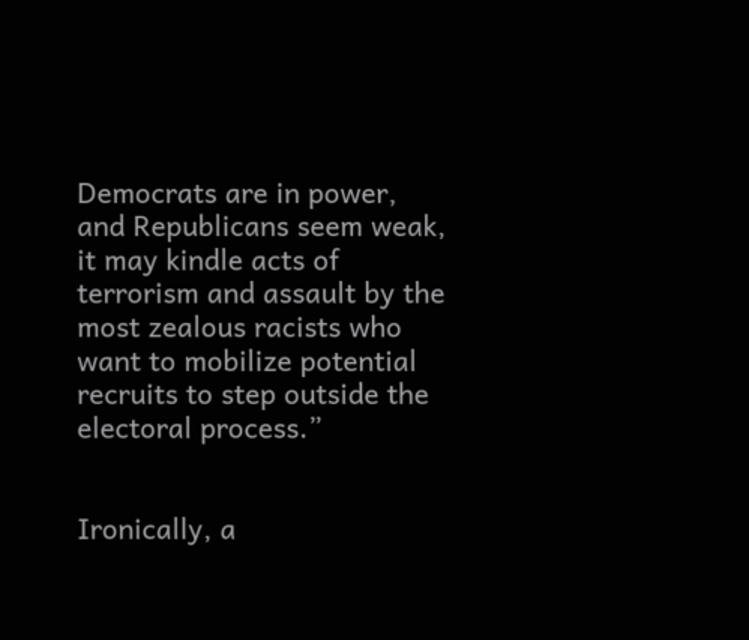Democrats are in power, and Republicans seem weak, it may kindle acts of terrorism and assault by the most zealous racists who want to mobilize potential recruits to step outside the electoral process.”


Ironically, a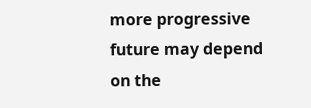more progressive future may depend on the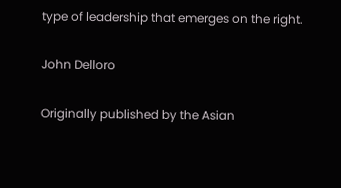type of leadership that emerges on the right.

John Delloro

Originally published by the Asian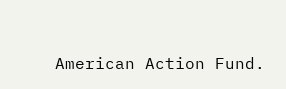American Action Fund.